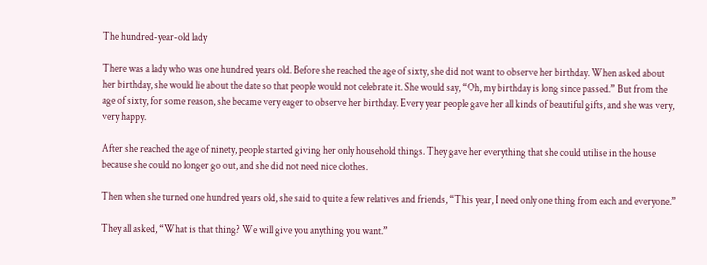The hundred-year-old lady

There was a lady who was one hundred years old. Before she reached the age of sixty, she did not want to observe her birthday. When asked about her birthday, she would lie about the date so that people would not celebrate it. She would say, “Oh, my birthday is long since passed.” But from the age of sixty, for some reason, she became very eager to observe her birthday. Every year people gave her all kinds of beautiful gifts, and she was very, very happy.

After she reached the age of ninety, people started giving her only household things. They gave her everything that she could utilise in the house because she could no longer go out, and she did not need nice clothes.

Then when she turned one hundred years old, she said to quite a few relatives and friends, “This year, I need only one thing from each and everyone.”

They all asked, “What is that thing? We will give you anything you want.”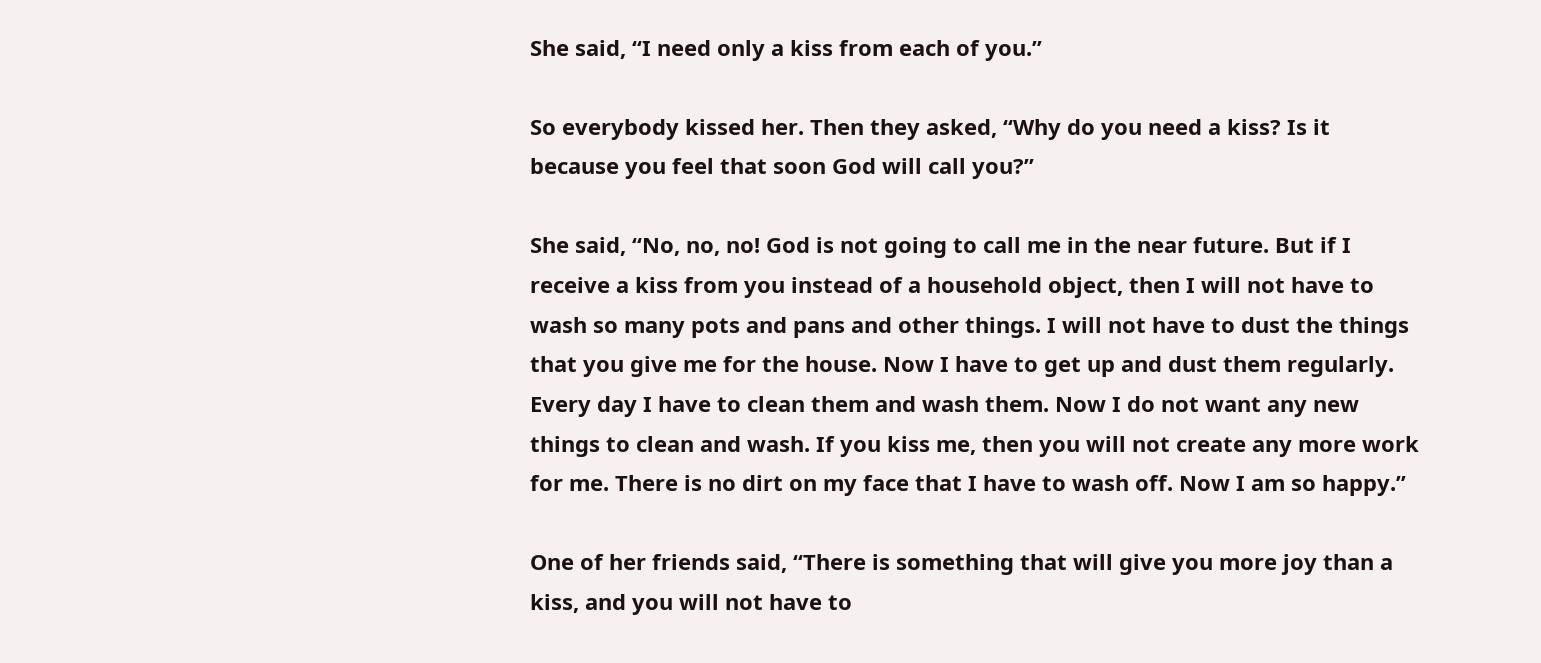She said, “I need only a kiss from each of you.”

So everybody kissed her. Then they asked, “Why do you need a kiss? Is it because you feel that soon God will call you?”

She said, “No, no, no! God is not going to call me in the near future. But if I receive a kiss from you instead of a household object, then I will not have to wash so many pots and pans and other things. I will not have to dust the things that you give me for the house. Now I have to get up and dust them regularly. Every day I have to clean them and wash them. Now I do not want any new things to clean and wash. If you kiss me, then you will not create any more work for me. There is no dirt on my face that I have to wash off. Now I am so happy.”

One of her friends said, “There is something that will give you more joy than a kiss, and you will not have to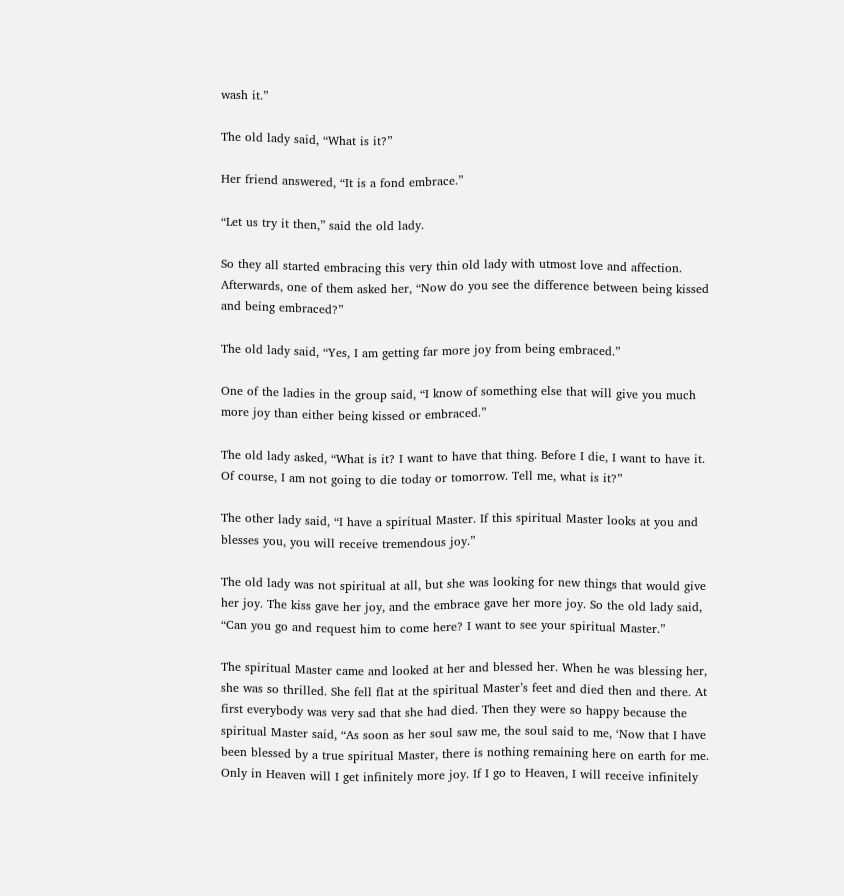wash it.”

The old lady said, “What is it?”

Her friend answered, “It is a fond embrace.”

“Let us try it then,” said the old lady.

So they all started embracing this very thin old lady with utmost love and affection. Afterwards, one of them asked her, “Now do you see the difference between being kissed and being embraced?”

The old lady said, “Yes, I am getting far more joy from being embraced.”

One of the ladies in the group said, “I know of something else that will give you much more joy than either being kissed or embraced.”

The old lady asked, “What is it? I want to have that thing. Before I die, I want to have it. Of course, I am not going to die today or tomorrow. Tell me, what is it?”

The other lady said, “I have a spiritual Master. If this spiritual Master looks at you and blesses you, you will receive tremendous joy.”

The old lady was not spiritual at all, but she was looking for new things that would give her joy. The kiss gave her joy, and the embrace gave her more joy. So the old lady said, “Can you go and request him to come here? I want to see your spiritual Master.”

The spiritual Master came and looked at her and blessed her. When he was blessing her, she was so thrilled. She fell flat at the spiritual Master’s feet and died then and there. At first everybody was very sad that she had died. Then they were so happy because the spiritual Master said, “As soon as her soul saw me, the soul said to me, ‘Now that I have been blessed by a true spiritual Master, there is nothing remaining here on earth for me. Only in Heaven will I get infinitely more joy. If I go to Heaven, I will receive infinitely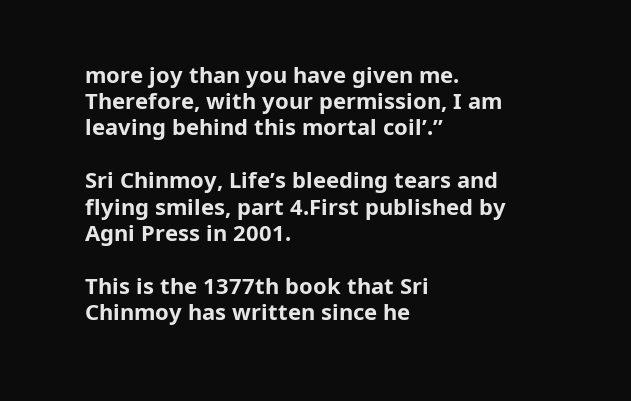more joy than you have given me. Therefore, with your permission, I am leaving behind this mortal coil’.”

Sri Chinmoy, Life’s bleeding tears and flying smiles, part 4.First published by Agni Press in 2001.

This is the 1377th book that Sri Chinmoy has written since he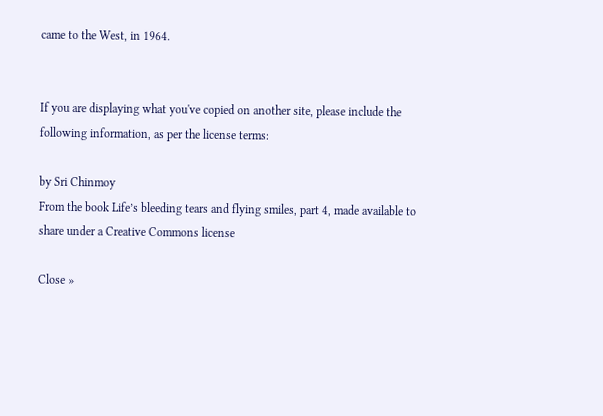came to the West, in 1964.


If you are displaying what you've copied on another site, please include the following information, as per the license terms:

by Sri Chinmoy
From the book Life’s bleeding tears and flying smiles, part 4, made available to share under a Creative Commons license

Close »